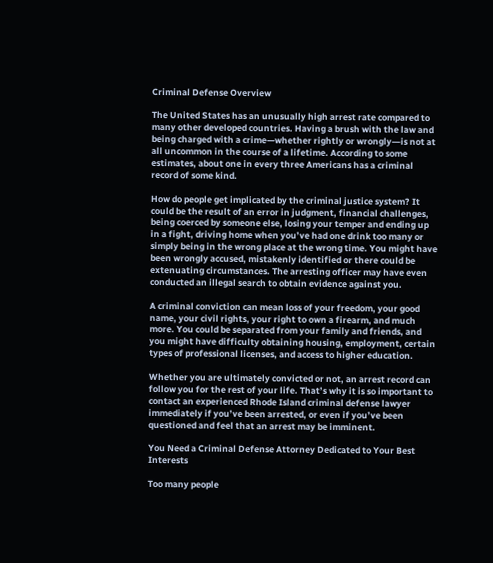Criminal Defense Overview

The United States has an unusually high arrest rate compared to many other developed countries. Having a brush with the law and being charged with a crime—whether rightly or wrongly―is not at all uncommon in the course of a lifetime. According to some estimates, about one in every three Americans has a criminal record of some kind.

How do people get implicated by the criminal justice system? It could be the result of an error in judgment, financial challenges, being coerced by someone else, losing your temper and ending up in a fight, driving home when you’ve had one drink too many or simply being in the wrong place at the wrong time. You might have been wrongly accused, mistakenly identified or there could be extenuating circumstances. The arresting officer may have even conducted an illegal search to obtain evidence against you.

A criminal conviction can mean loss of your freedom, your good name, your civil rights, your right to own a firearm, and much more. You could be separated from your family and friends, and you might have difficulty obtaining housing, employment, certain types of professional licenses, and access to higher education.

Whether you are ultimately convicted or not, an arrest record can follow you for the rest of your life. That’s why it is so important to contact an experienced Rhode Island criminal defense lawyer immediately if you’ve been arrested, or even if you’ve been questioned and feel that an arrest may be imminent.

You Need a Criminal Defense Attorney Dedicated to Your Best Interests

Too many people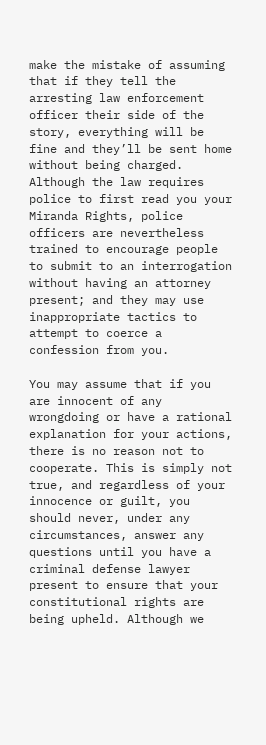make the mistake of assuming that if they tell the arresting law enforcement officer their side of the story, everything will be fine and they’ll be sent home without being charged. Although the law requires police to first read you your Miranda Rights, police officers are nevertheless trained to encourage people to submit to an interrogation without having an attorney present; and they may use inappropriate tactics to attempt to coerce a confession from you.

You may assume that if you are innocent of any wrongdoing or have a rational explanation for your actions, there is no reason not to cooperate. This is simply not true, and regardless of your innocence or guilt, you should never, under any circumstances, answer any questions until you have a criminal defense lawyer present to ensure that your constitutional rights are being upheld. Although we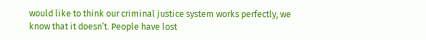would like to think our criminal justice system works perfectly, we know that it doesn’t. People have lost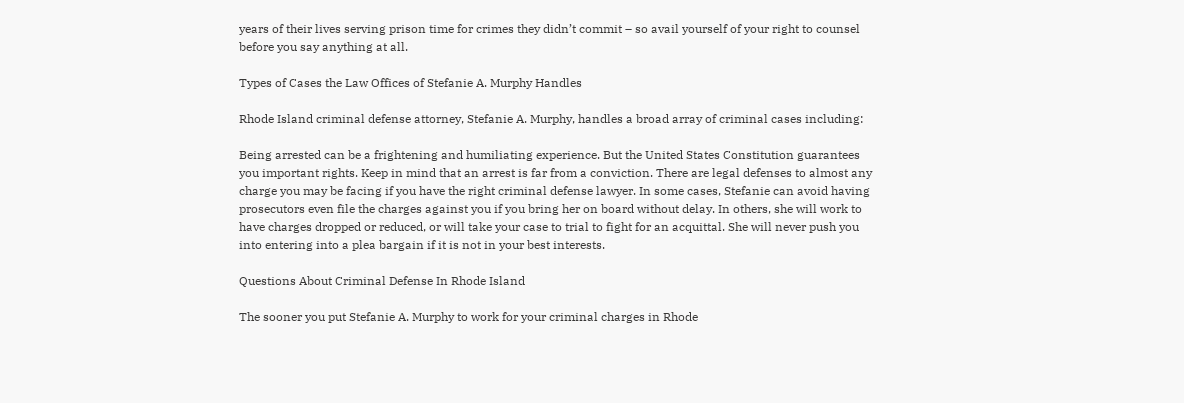years of their lives serving prison time for crimes they didn’t commit – so avail yourself of your right to counsel before you say anything at all.

Types of Cases the Law Offices of Stefanie A. Murphy Handles

Rhode Island criminal defense attorney, Stefanie A. Murphy, handles a broad array of criminal cases including:

Being arrested can be a frightening and humiliating experience. But the United States Constitution guarantees you important rights. Keep in mind that an arrest is far from a conviction. There are legal defenses to almost any charge you may be facing if you have the right criminal defense lawyer. In some cases, Stefanie can avoid having prosecutors even file the charges against you if you bring her on board without delay. In others, she will work to have charges dropped or reduced, or will take your case to trial to fight for an acquittal. She will never push you into entering into a plea bargain if it is not in your best interests.

Questions About Criminal Defense In Rhode Island

The sooner you put Stefanie A. Murphy to work for your criminal charges in Rhode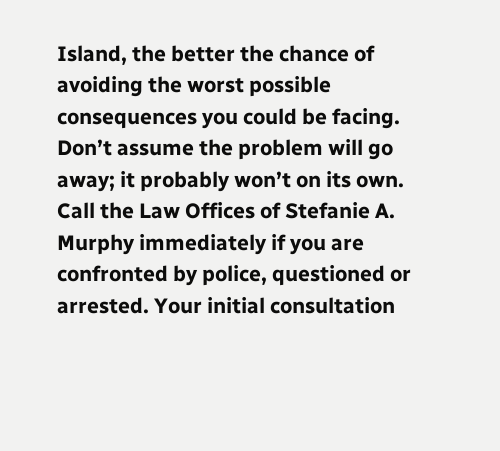Island, the better the chance of avoiding the worst possible consequences you could be facing. Don’t assume the problem will go away; it probably won’t on its own. Call the Law Offices of Stefanie A. Murphy immediately if you are confronted by police, questioned or arrested. Your initial consultation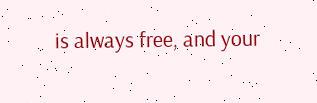is always free, and your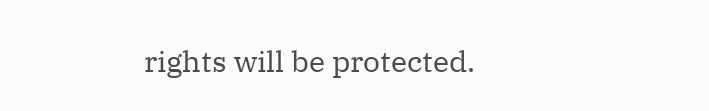rights will be protected.